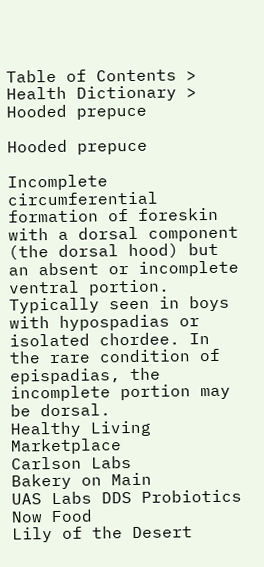Table of Contents > Health Dictionary > Hooded prepuce

Hooded prepuce

Incomplete circumferential formation of foreskin with a dorsal component (the dorsal hood) but an absent or incomplete ventral portion. Typically seen in boys with hypospadias or isolated chordee. In the rare condition of epispadias, the incomplete portion may be dorsal.
Healthy Living Marketplace
Carlson Labs
Bakery on Main
UAS Labs DDS Probiotics
Now Food
Lily of the Desert